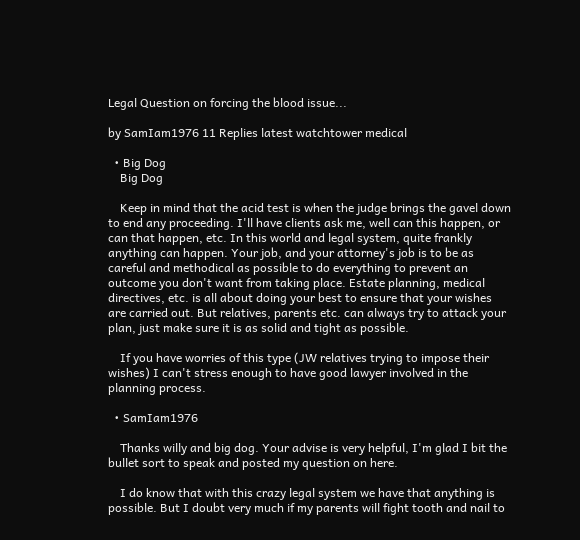Legal Question on forcing the blood issue...

by SamIam1976 11 Replies latest watchtower medical

  • Big Dog
    Big Dog

    Keep in mind that the acid test is when the judge brings the gavel down to end any proceeding. I'll have clients ask me, well can this happen, or can that happen, etc. In this world and legal system, quite frankly anything can happen. Your job, and your attorney's job is to be as careful and methodical as possible to do everything to prevent an outcome you don't want from taking place. Estate planning, medical directives, etc. is all about doing your best to ensure that your wishes are carried out. But relatives, parents etc. can always try to attack your plan, just make sure it is as solid and tight as possible.

    If you have worries of this type (JW relatives trying to impose their wishes) I can't stress enough to have good lawyer involved in the planning process.

  • SamIam1976

    Thanks willy and big dog. Your advise is very helpful, I'm glad I bit the bullet sort to speak and posted my question on here.

    I do know that with this crazy legal system we have that anything is possible. But I doubt very much if my parents will fight tooth and nail to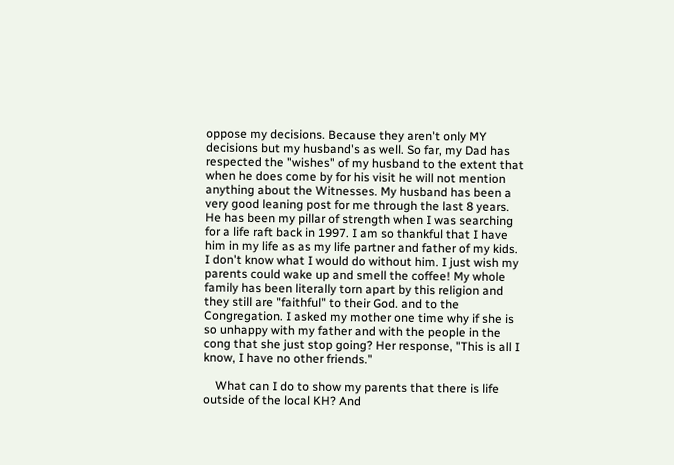oppose my decisions. Because they aren't only MY decisions but my husband's as well. So far, my Dad has respected the "wishes" of my husband to the extent that when he does come by for his visit he will not mention anything about the Witnesses. My husband has been a very good leaning post for me through the last 8 years. He has been my pillar of strength when I was searching for a life raft back in 1997. I am so thankful that I have him in my life as as my life partner and father of my kids. I don't know what I would do without him. I just wish my parents could wake up and smell the coffee! My whole family has been literally torn apart by this religion and they still are "faithful" to their God. and to the Congregation. I asked my mother one time why if she is so unhappy with my father and with the people in the cong that she just stop going? Her response, "This is all I know, I have no other friends."

    What can I do to show my parents that there is life outside of the local KH? And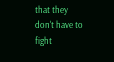that they don't have to fight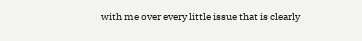with me over every little issue that is clearly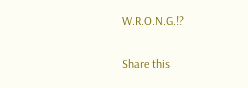W.R.O.N.G.!?

Share this